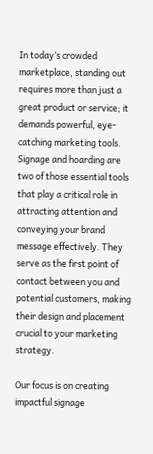In today’s crowded marketplace, standing out requires more than just a great product or service; it demands powerful, eye-catching marketing tools. Signage and hoarding are two of those essential tools that play a critical role in attracting attention and conveying your brand message effectively. They serve as the first point of contact between you and potential customers, making their design and placement crucial to your marketing strategy.

Our focus is on creating impactful signage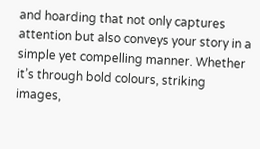and hoarding that not only captures attention but also conveys your story in a simple yet compelling manner. Whether it’s through bold colours, striking images,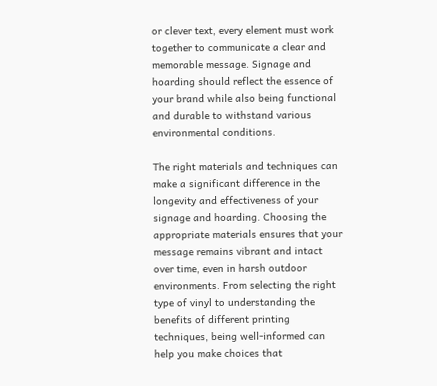or clever text, every element must work together to communicate a clear and memorable message. Signage and hoarding should reflect the essence of your brand while also being functional and durable to withstand various environmental conditions.

The right materials and techniques can make a significant difference in the longevity and effectiveness of your signage and hoarding. Choosing the appropriate materials ensures that your message remains vibrant and intact over time, even in harsh outdoor environments. From selecting the right type of vinyl to understanding the benefits of different printing techniques, being well-informed can help you make choices that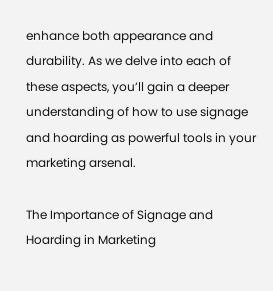enhance both appearance and durability. As we delve into each of these aspects, you’ll gain a deeper understanding of how to use signage and hoarding as powerful tools in your marketing arsenal.

The Importance of Signage and Hoarding in Marketing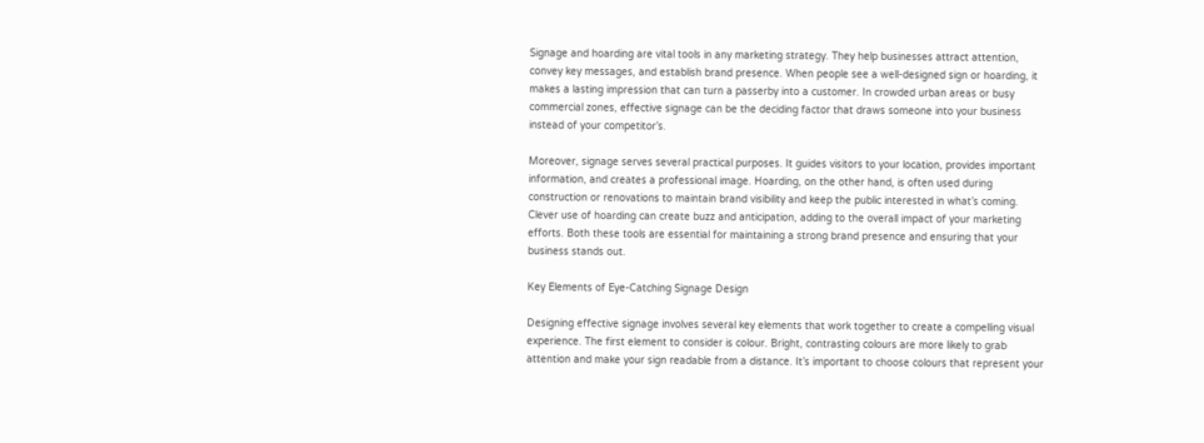Signage and hoarding are vital tools in any marketing strategy. They help businesses attract attention, convey key messages, and establish brand presence. When people see a well-designed sign or hoarding, it makes a lasting impression that can turn a passerby into a customer. In crowded urban areas or busy commercial zones, effective signage can be the deciding factor that draws someone into your business instead of your competitor’s.

Moreover, signage serves several practical purposes. It guides visitors to your location, provides important information, and creates a professional image. Hoarding, on the other hand, is often used during construction or renovations to maintain brand visibility and keep the public interested in what’s coming. Clever use of hoarding can create buzz and anticipation, adding to the overall impact of your marketing efforts. Both these tools are essential for maintaining a strong brand presence and ensuring that your business stands out.

Key Elements of Eye-Catching Signage Design

Designing effective signage involves several key elements that work together to create a compelling visual experience. The first element to consider is colour. Bright, contrasting colours are more likely to grab attention and make your sign readable from a distance. It’s important to choose colours that represent your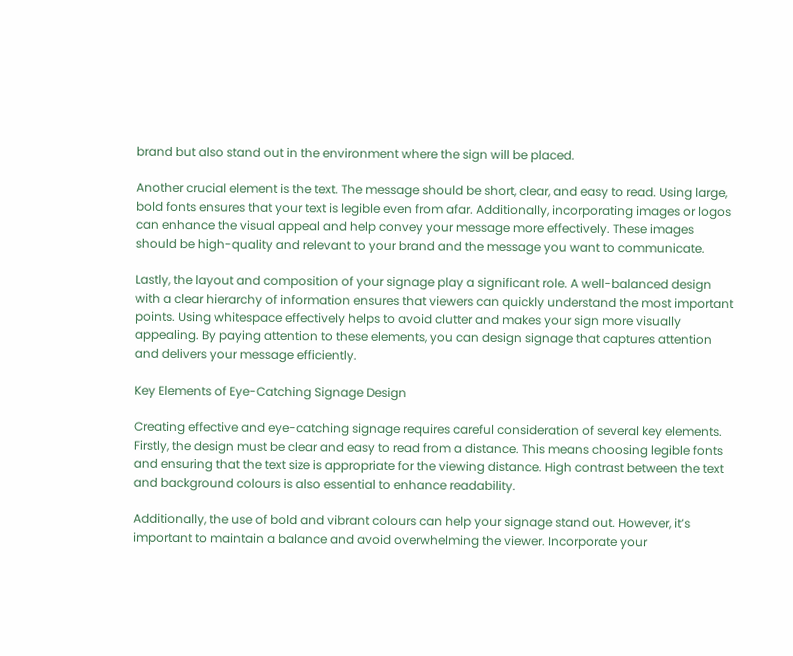brand but also stand out in the environment where the sign will be placed.

Another crucial element is the text. The message should be short, clear, and easy to read. Using large, bold fonts ensures that your text is legible even from afar. Additionally, incorporating images or logos can enhance the visual appeal and help convey your message more effectively. These images should be high-quality and relevant to your brand and the message you want to communicate.

Lastly, the layout and composition of your signage play a significant role. A well-balanced design with a clear hierarchy of information ensures that viewers can quickly understand the most important points. Using whitespace effectively helps to avoid clutter and makes your sign more visually appealing. By paying attention to these elements, you can design signage that captures attention and delivers your message efficiently.

Key Elements of Eye-Catching Signage Design

Creating effective and eye-catching signage requires careful consideration of several key elements. Firstly, the design must be clear and easy to read from a distance. This means choosing legible fonts and ensuring that the text size is appropriate for the viewing distance. High contrast between the text and background colours is also essential to enhance readability.

Additionally, the use of bold and vibrant colours can help your signage stand out. However, it’s important to maintain a balance and avoid overwhelming the viewer. Incorporate your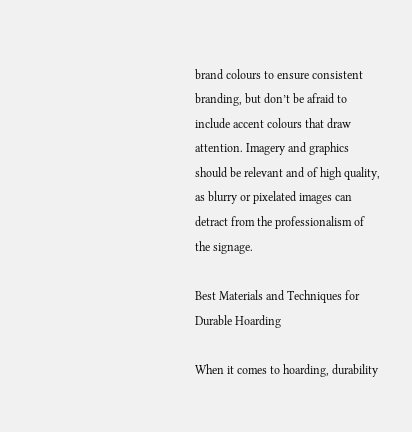brand colours to ensure consistent branding, but don’t be afraid to include accent colours that draw attention. Imagery and graphics should be relevant and of high quality, as blurry or pixelated images can detract from the professionalism of the signage.

Best Materials and Techniques for Durable Hoarding

When it comes to hoarding, durability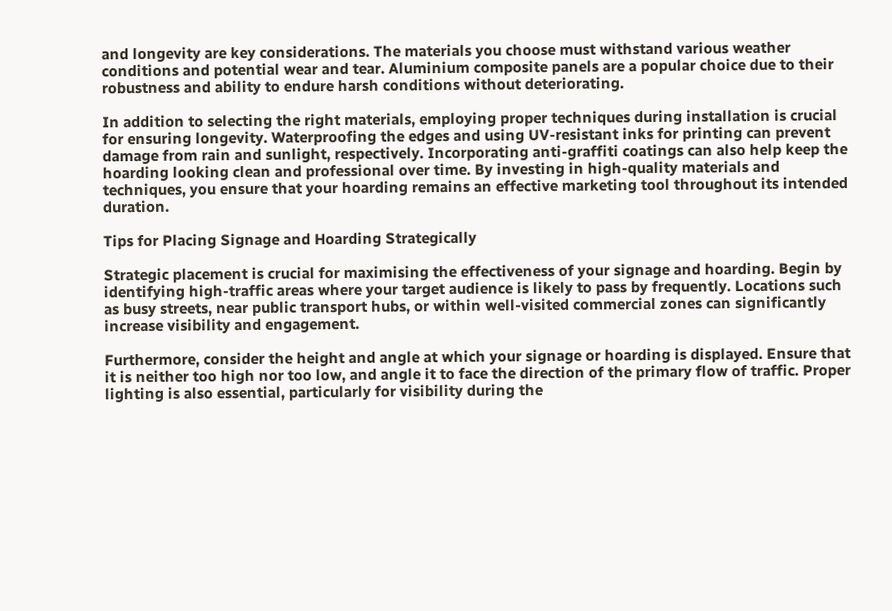and longevity are key considerations. The materials you choose must withstand various weather conditions and potential wear and tear. Aluminium composite panels are a popular choice due to their robustness and ability to endure harsh conditions without deteriorating.

In addition to selecting the right materials, employing proper techniques during installation is crucial for ensuring longevity. Waterproofing the edges and using UV-resistant inks for printing can prevent damage from rain and sunlight, respectively. Incorporating anti-graffiti coatings can also help keep the hoarding looking clean and professional over time. By investing in high-quality materials and techniques, you ensure that your hoarding remains an effective marketing tool throughout its intended duration.

Tips for Placing Signage and Hoarding Strategically

Strategic placement is crucial for maximising the effectiveness of your signage and hoarding. Begin by identifying high-traffic areas where your target audience is likely to pass by frequently. Locations such as busy streets, near public transport hubs, or within well-visited commercial zones can significantly increase visibility and engagement.

Furthermore, consider the height and angle at which your signage or hoarding is displayed. Ensure that it is neither too high nor too low, and angle it to face the direction of the primary flow of traffic. Proper lighting is also essential, particularly for visibility during the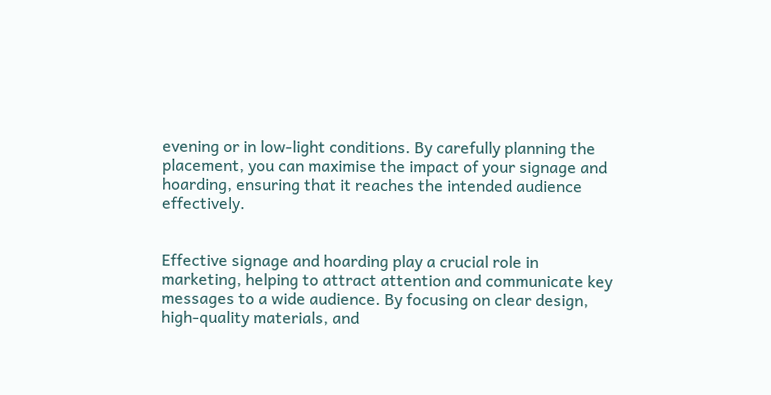evening or in low-light conditions. By carefully planning the placement, you can maximise the impact of your signage and hoarding, ensuring that it reaches the intended audience effectively.


Effective signage and hoarding play a crucial role in marketing, helping to attract attention and communicate key messages to a wide audience. By focusing on clear design, high-quality materials, and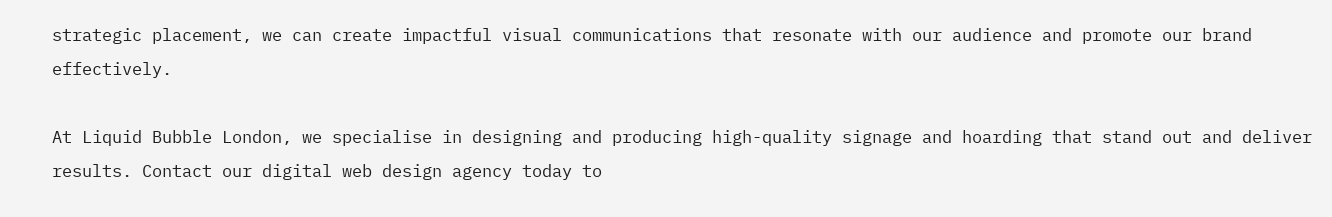strategic placement, we can create impactful visual communications that resonate with our audience and promote our brand effectively.

At Liquid Bubble London, we specialise in designing and producing high-quality signage and hoarding that stand out and deliver results. Contact our digital web design agency today to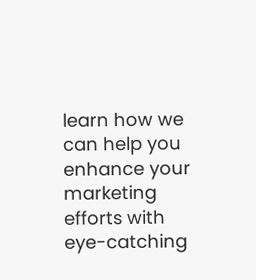learn how we can help you enhance your marketing efforts with eye-catching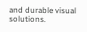and durable visual solutions.